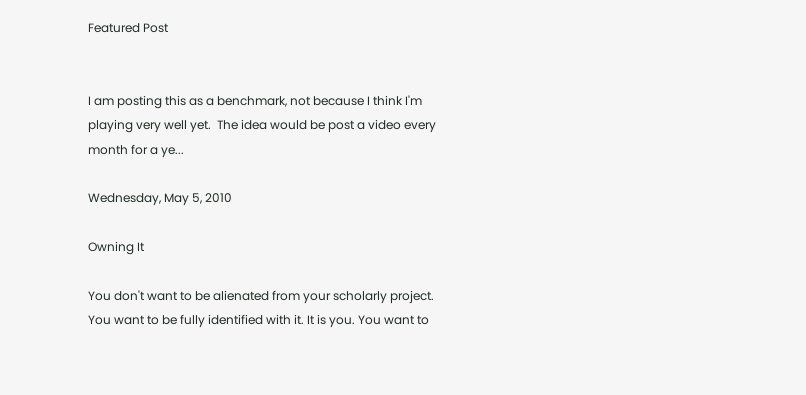Featured Post


I am posting this as a benchmark, not because I think I'm playing very well yet.  The idea would be post a video every month for a ye...

Wednesday, May 5, 2010

Owning It

You don't want to be alienated from your scholarly project. You want to be fully identified with it. It is you. You want to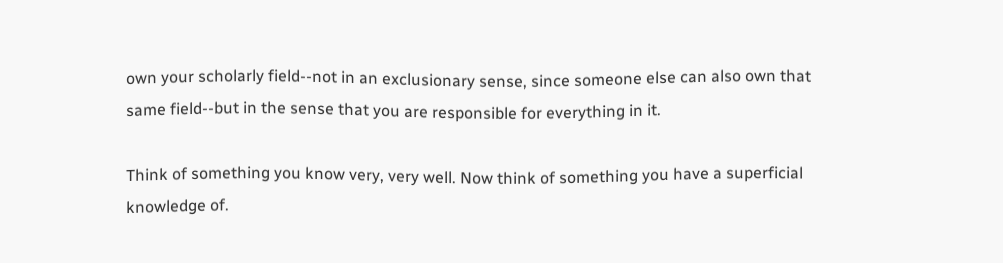own your scholarly field--not in an exclusionary sense, since someone else can also own that same field--but in the sense that you are responsible for everything in it.

Think of something you know very, very well. Now think of something you have a superficial knowledge of.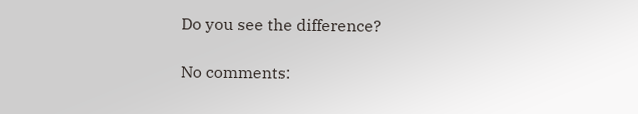Do you see the difference?

No comments: